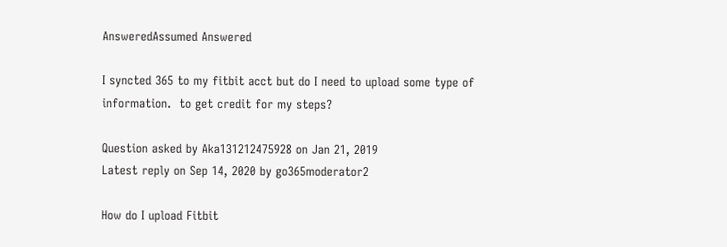AnsweredAssumed Answered

I syncted 365 to my fitbit acct but do I need to upload some type of information.  to get credit for my steps?

Question asked by Aka131212475928 on Jan 21, 2019
Latest reply on Sep 14, 2020 by go365moderator2

How do I upload Fitbit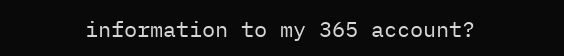information to my 365 account?